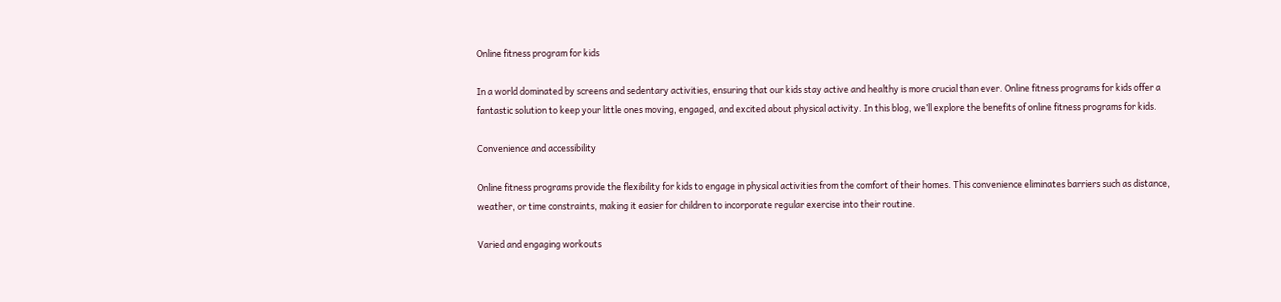Online fitness program for kids

In a world dominated by screens and sedentary activities, ensuring that our kids stay active and healthy is more crucial than ever. Online fitness programs for kids offer a fantastic solution to keep your little ones moving, engaged, and excited about physical activity. In this blog, we’ll explore the benefits of online fitness programs for kids.

Convenience and accessibility

Online fitness programs provide the flexibility for kids to engage in physical activities from the comfort of their homes. This convenience eliminates barriers such as distance, weather, or time constraints, making it easier for children to incorporate regular exercise into their routine.

Varied and engaging workouts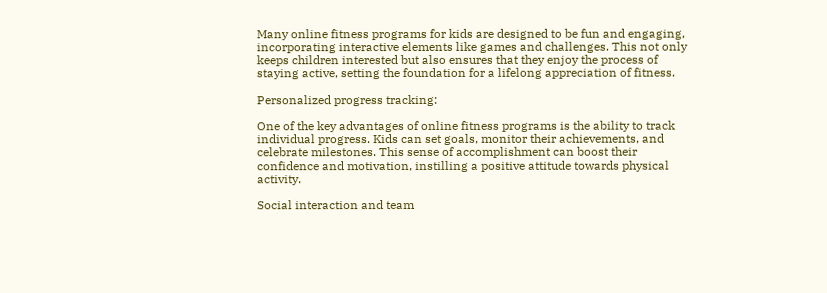Many online fitness programs for kids are designed to be fun and engaging, incorporating interactive elements like games and challenges. This not only keeps children interested but also ensures that they enjoy the process of staying active, setting the foundation for a lifelong appreciation of fitness.

Personalized progress tracking:

One of the key advantages of online fitness programs is the ability to track individual progress. Kids can set goals, monitor their achievements, and celebrate milestones. This sense of accomplishment can boost their confidence and motivation, instilling a positive attitude towards physical activity.

Social interaction and team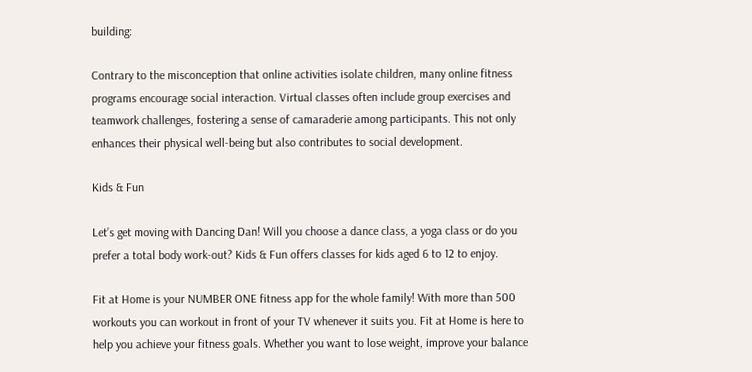building:

Contrary to the misconception that online activities isolate children, many online fitness programs encourage social interaction. Virtual classes often include group exercises and teamwork challenges, fostering a sense of camaraderie among participants. This not only enhances their physical well-being but also contributes to social development.

Kids & Fun

Let’s get moving with Dancing Dan! Will you choose a dance class, a yoga class or do you prefer a total body work-out? Kids & Fun offers classes for kids aged 6 to 12 to enjoy.

Fit at Home is your NUMBER ONE fitness app for the whole family! With more than 500 workouts you can workout in front of your TV whenever it suits you. Fit at Home is here to help you achieve your fitness goals. Whether you want to lose weight, improve your balance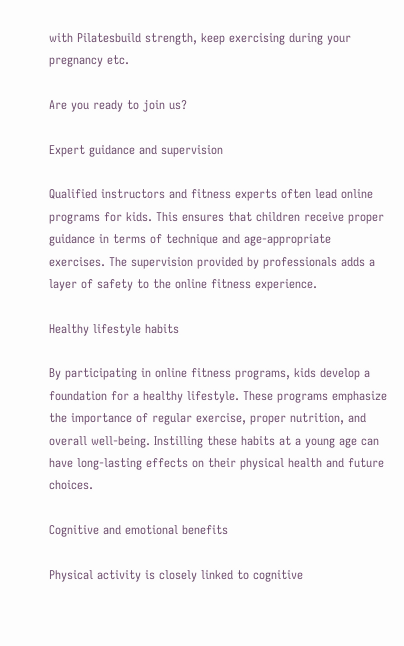with Pilatesbuild strength, keep exercising during your pregnancy etc.

Are you ready to join us?

Expert guidance and supervision

Qualified instructors and fitness experts often lead online programs for kids. This ensures that children receive proper guidance in terms of technique and age-appropriate exercises. The supervision provided by professionals adds a layer of safety to the online fitness experience.

Healthy lifestyle habits

By participating in online fitness programs, kids develop a foundation for a healthy lifestyle. These programs emphasize the importance of regular exercise, proper nutrition, and overall well-being. Instilling these habits at a young age can have long-lasting effects on their physical health and future choices.

Cognitive and emotional benefits

Physical activity is closely linked to cognitive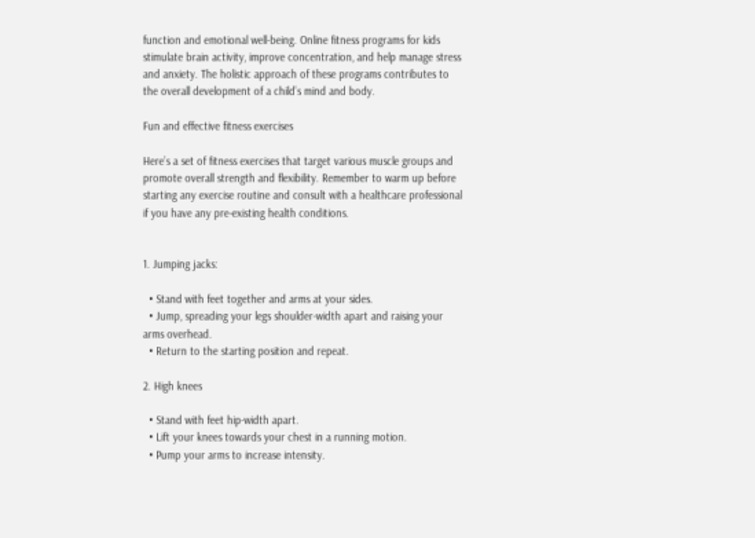function and emotional well-being. Online fitness programs for kids stimulate brain activity, improve concentration, and help manage stress and anxiety. The holistic approach of these programs contributes to the overall development of a child’s mind and body.

Fun and effective fitness exercises

Here’s a set of fitness exercises that target various muscle groups and promote overall strength and flexibility. Remember to warm up before starting any exercise routine and consult with a healthcare professional if you have any pre-existing health conditions.


1. Jumping jacks:

  • Stand with feet together and arms at your sides.
  • Jump, spreading your legs shoulder-width apart and raising your arms overhead.
  • Return to the starting position and repeat.

2. High knees

  • Stand with feet hip-width apart.
  • Lift your knees towards your chest in a running motion.
  • Pump your arms to increase intensity.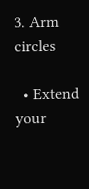3. Arm circles

  • Extend your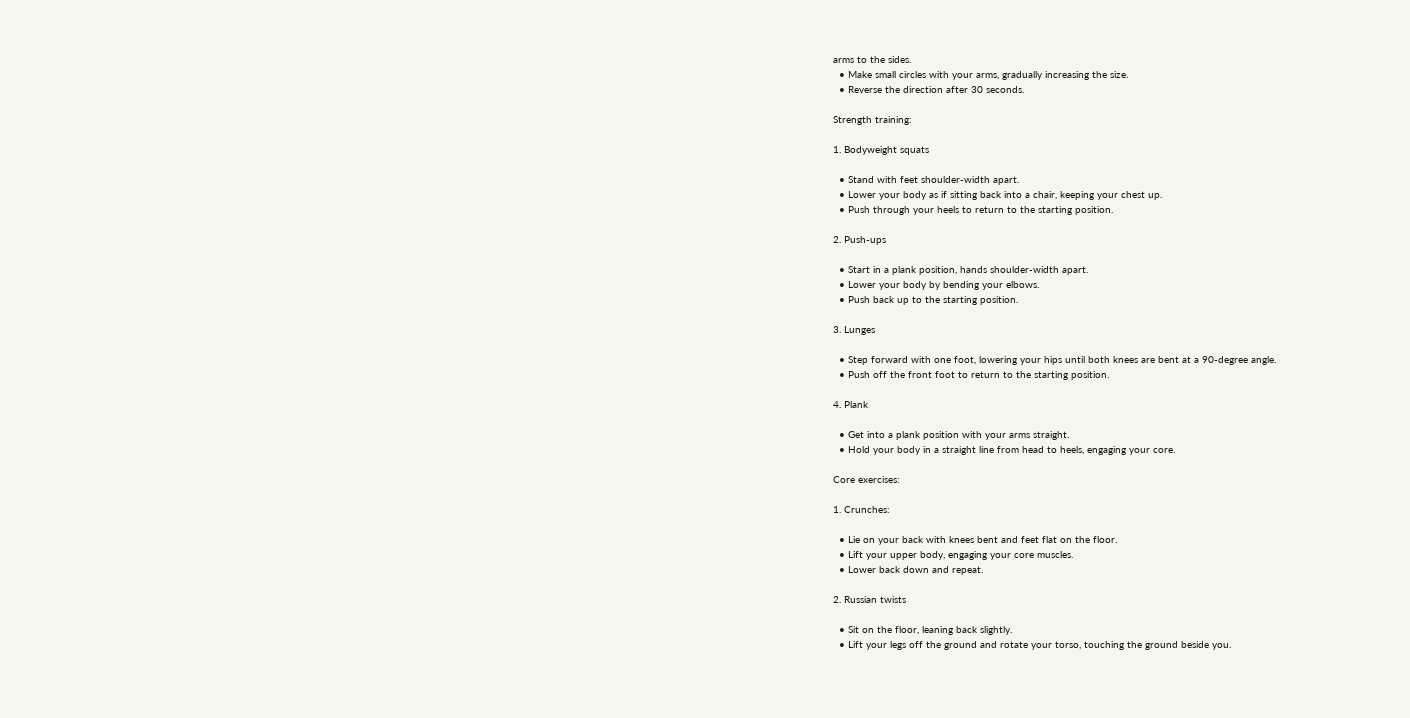arms to the sides.
  • Make small circles with your arms, gradually increasing the size.
  • Reverse the direction after 30 seconds.

Strength training:

1. Bodyweight squats

  • Stand with feet shoulder-width apart.
  • Lower your body as if sitting back into a chair, keeping your chest up.
  • Push through your heels to return to the starting position.

2. Push-ups

  • Start in a plank position, hands shoulder-width apart.
  • Lower your body by bending your elbows.
  • Push back up to the starting position.

3. Lunges

  • Step forward with one foot, lowering your hips until both knees are bent at a 90-degree angle.
  • Push off the front foot to return to the starting position.

4. Plank

  • Get into a plank position with your arms straight.
  • Hold your body in a straight line from head to heels, engaging your core.

Core exercises:

1. Crunches:

  • Lie on your back with knees bent and feet flat on the floor.
  • Lift your upper body, engaging your core muscles.
  • Lower back down and repeat.

2. Russian twists

  • Sit on the floor, leaning back slightly.
  • Lift your legs off the ground and rotate your torso, touching the ground beside you.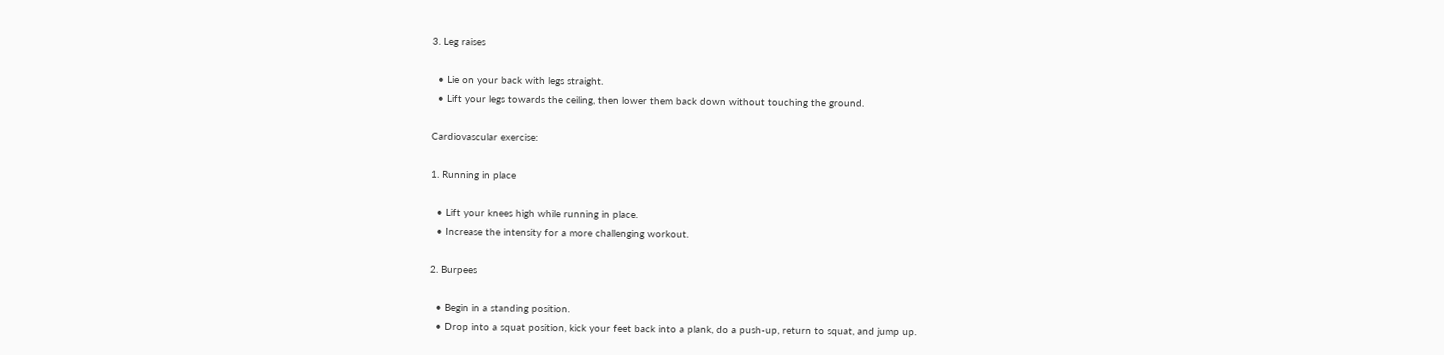3. Leg raises

  • Lie on your back with legs straight.
  • Lift your legs towards the ceiling, then lower them back down without touching the ground.

Cardiovascular exercise:

1. Running in place

  • Lift your knees high while running in place.
  • Increase the intensity for a more challenging workout.

2. Burpees

  • Begin in a standing position.
  • Drop into a squat position, kick your feet back into a plank, do a push-up, return to squat, and jump up.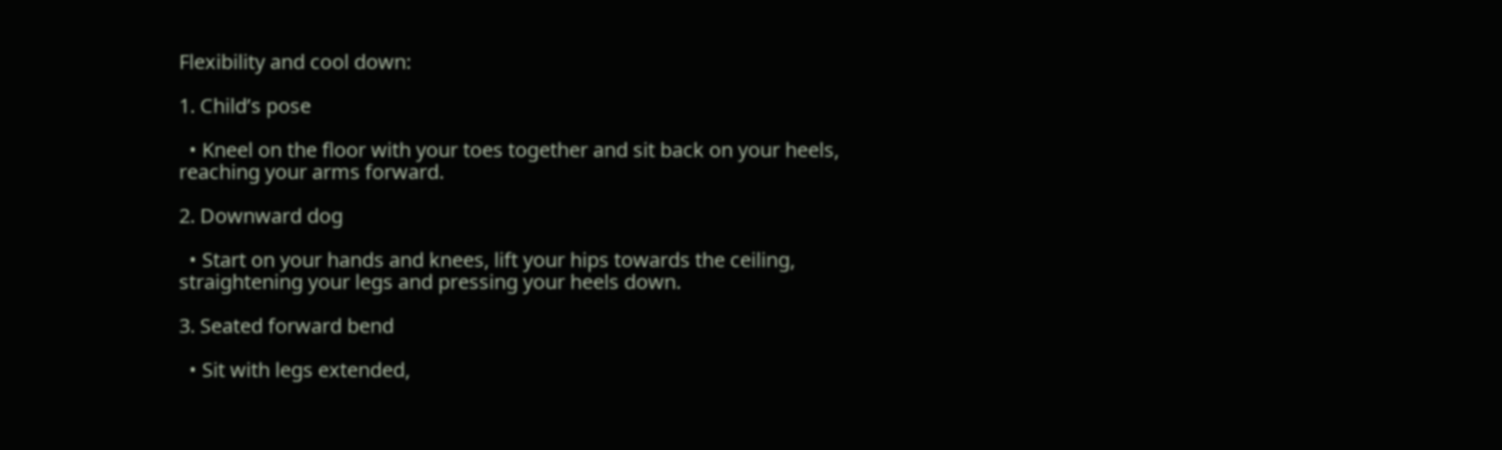Flexibility and cool down:

1. Child’s pose

  • Kneel on the floor with your toes together and sit back on your heels, reaching your arms forward.

2. Downward dog

  • Start on your hands and knees, lift your hips towards the ceiling, straightening your legs and pressing your heels down.

3. Seated forward bend

  • Sit with legs extended,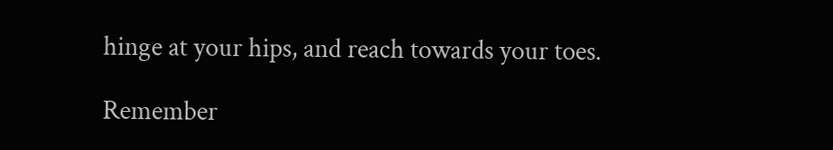hinge at your hips, and reach towards your toes.

Remember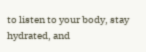to listen to your body, stay hydrated, and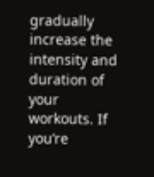gradually increase the intensity and duration of your workouts. If you’re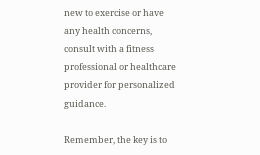new to exercise or have any health concerns, consult with a fitness professional or healthcare provider for personalized guidance.

Remember, the key is to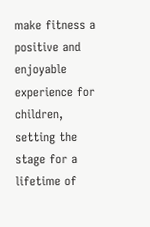make fitness a positive and enjoyable experience for children, setting the stage for a lifetime of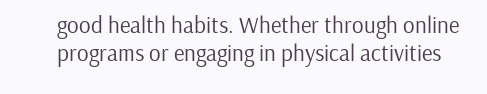good health habits. Whether through online programs or engaging in physical activities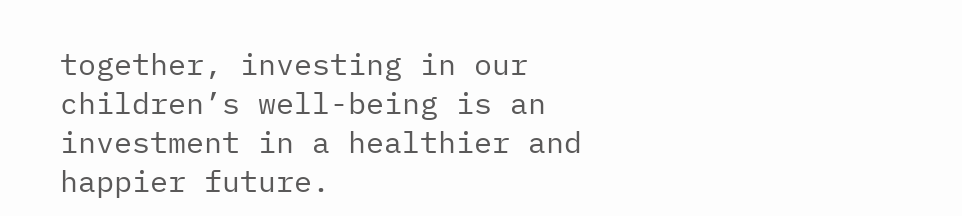together, investing in our children’s well-being is an investment in a healthier and happier future.